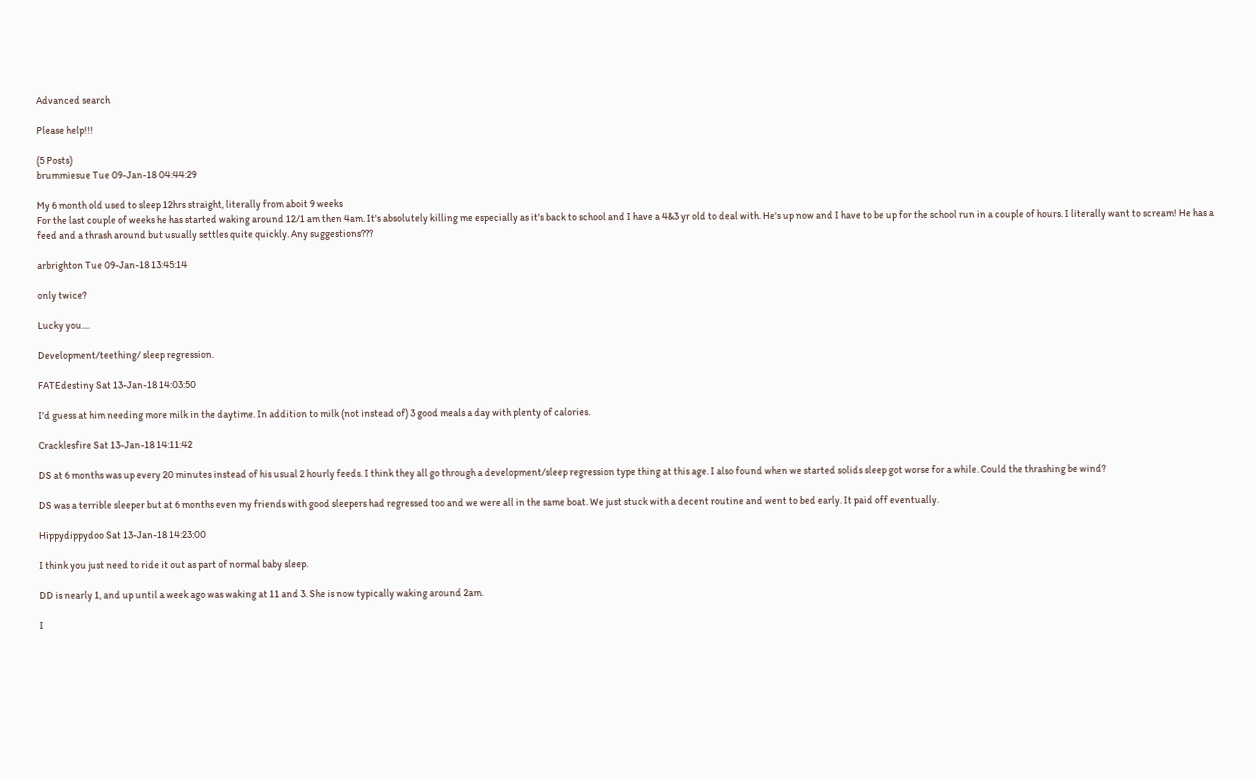Advanced search

Please help!!!

(5 Posts)
brummiesue Tue 09-Jan-18 04:44:29

My 6 month old used to sleep 12hrs straight, literally from aboit 9 weeks
For the last couple of weeks he has started waking around 12/1 am then 4am. It's absolutely killing me especially as it's back to school and I have a 4&3 yr old to deal with. He's up now and I have to be up for the school run in a couple of hours. I literally want to scream! He has a feed and a thrash around but usually settles quite quickly. Any suggestions???

arbrighton Tue 09-Jan-18 13:45:14

only twice?

Lucky you....

Development/teething/ sleep regression.

FATEdestiny Sat 13-Jan-18 14:03:50

I'd guess at him needing more milk in the daytime. In addition to milk (not instead of) 3 good meals a day with plenty of calories.

Cracklesfire Sat 13-Jan-18 14:11:42

DS at 6 months was up every 20 minutes instead of his usual 2 hourly feeds. I think they all go through a development/sleep regression type thing at this age. I also found when we started solids sleep got worse for a while. Could the thrashing be wind?

DS was a terrible sleeper but at 6 months even my friends with good sleepers had regressed too and we were all in the same boat. We just stuck with a decent routine and went to bed early. It paid off eventually.

Hippydippydoo Sat 13-Jan-18 14:23:00

I think you just need to ride it out as part of normal baby sleep.

DD is nearly 1, and up until a week ago was waking at 11 and 3. She is now typically waking around 2am.

I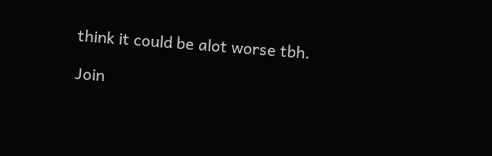think it could be alot worse tbh.

Join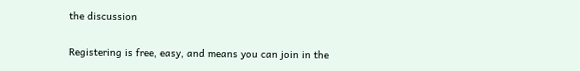the discussion

Registering is free, easy, and means you can join in the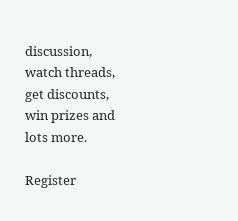discussion, watch threads, get discounts, win prizes and lots more.

Register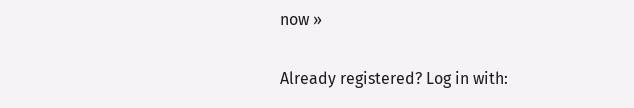now »

Already registered? Log in with: